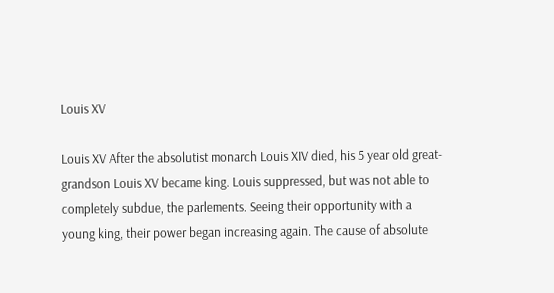Louis XV

Louis XV After the absolutist monarch Louis XIV died, his 5 year old great-grandson Louis XV became king. Louis suppressed, but was not able to completely subdue, the parlements. Seeing their opportunity with a young king, their power began increasing again. The cause of absolute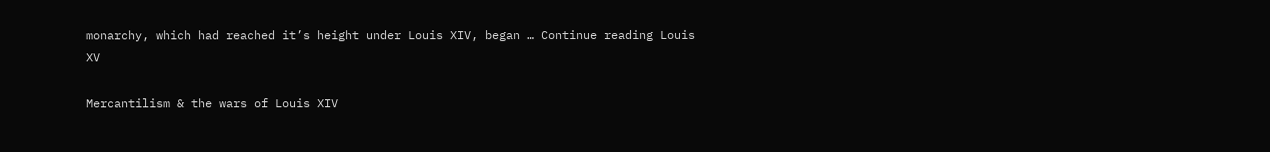monarchy, which had reached it’s height under Louis XIV, began … Continue reading Louis XV

Mercantilism & the wars of Louis XIV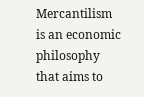Mercantilism is an economic philosophy that aims to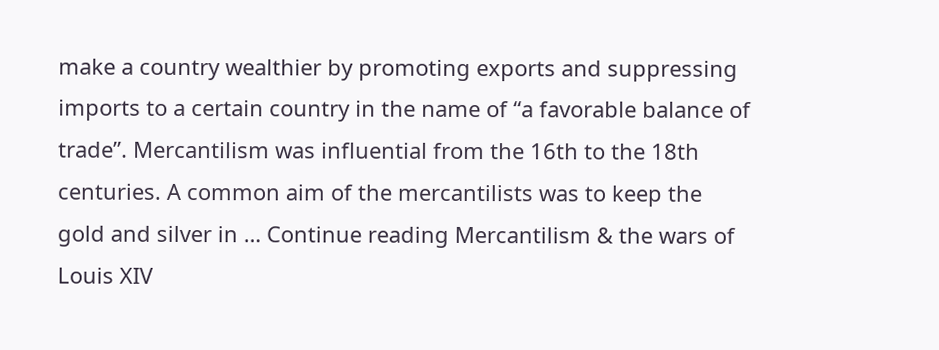make a country wealthier by promoting exports and suppressing imports to a certain country in the name of “a favorable balance of trade”. Mercantilism was influential from the 16th to the 18th centuries. A common aim of the mercantilists was to keep the gold and silver in … Continue reading Mercantilism & the wars of Louis XIV